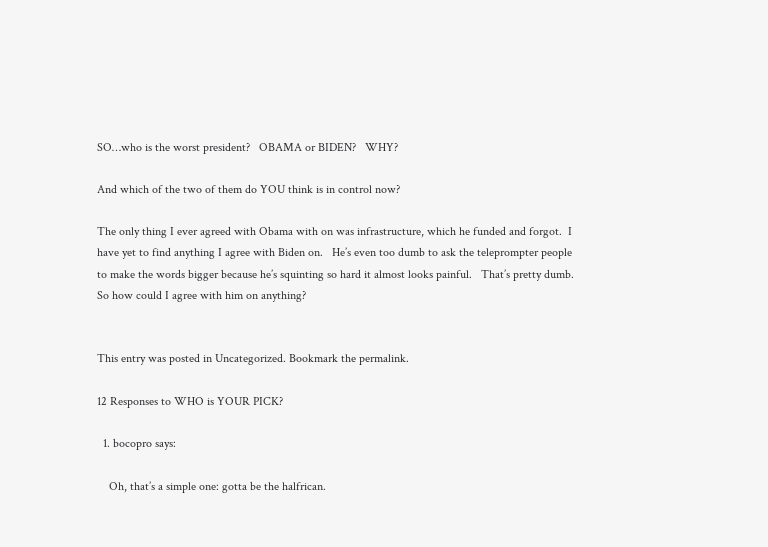SO…who is the worst president?   OBAMA or BIDEN?   WHY?

And which of the two of them do YOU think is in control now?

The only thing I ever agreed with Obama with on was infrastructure, which he funded and forgot.  I have yet to find anything I agree with Biden on.   He’s even too dumb to ask the teleprompter people to make the words bigger because he’s squinting so hard it almost looks painful.   That’s pretty dumb.  So how could I agree with him on anything?


This entry was posted in Uncategorized. Bookmark the permalink.

12 Responses to WHO is YOUR PICK?

  1. bocopro says:

    Oh, that’s a simple one: gotta be the halfrican.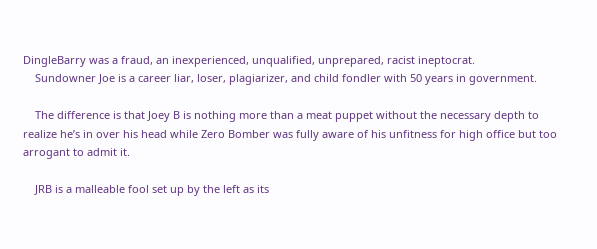DingleBarry was a fraud, an inexperienced, unqualified, unprepared, racist ineptocrat.
    Sundowner Joe is a career liar, loser, plagiarizer, and child fondler with 50 years in government.

    The difference is that Joey B is nothing more than a meat puppet without the necessary depth to realize he’s in over his head while Zero Bomber was fully aware of his unfitness for high office but too arrogant to admit it.

    JRB is a malleable fool set up by the left as its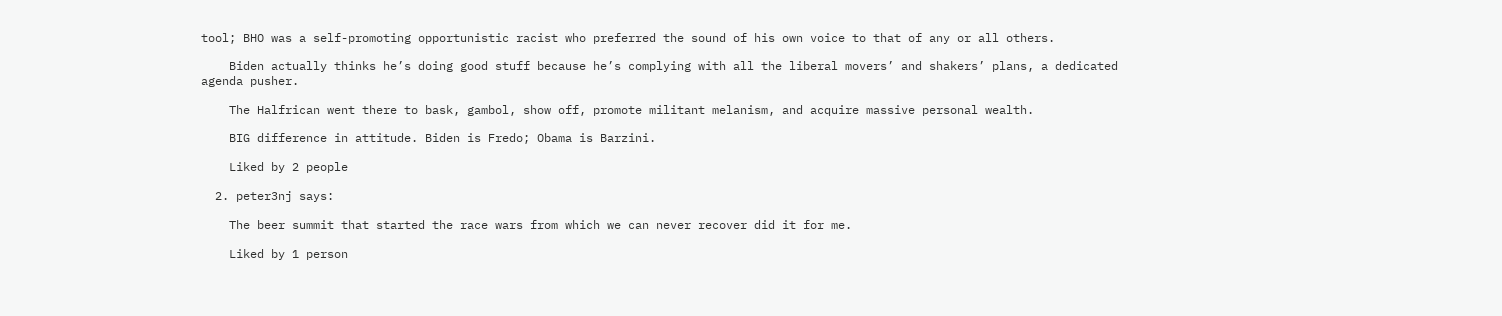tool; BHO was a self-promoting opportunistic racist who preferred the sound of his own voice to that of any or all others.

    Biden actually thinks he’s doing good stuff because he’s complying with all the liberal movers’ and shakers’ plans, a dedicated agenda pusher.

    The Halfrican went there to bask, gambol, show off, promote militant melanism, and acquire massive personal wealth.

    BIG difference in attitude. Biden is Fredo; Obama is Barzini.

    Liked by 2 people

  2. peter3nj says:

    The beer summit that started the race wars from which we can never recover did it for me.

    Liked by 1 person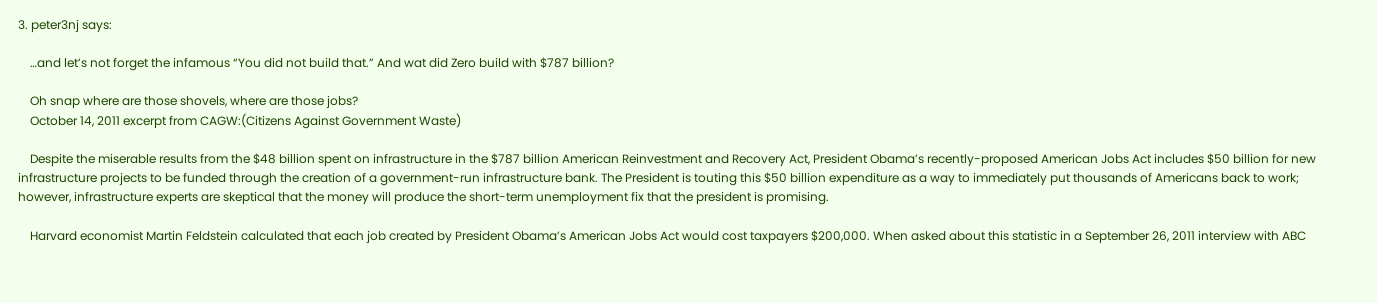3. peter3nj says:

    …and let’s not forget the infamous “You did not build that.” And wat did Zero build with $787 billion?

    Oh snap where are those shovels, where are those jobs?
    October 14, 2011 excerpt from CAGW:(Citizens Against Government Waste)

    Despite the miserable results from the $48 billion spent on infrastructure in the $787 billion American Reinvestment and Recovery Act, President Obama’s recently-proposed American Jobs Act includes $50 billion for new infrastructure projects to be funded through the creation of a government-run infrastructure bank. The President is touting this $50 billion expenditure as a way to immediately put thousands of Americans back to work; however, infrastructure experts are skeptical that the money will produce the short-term unemployment fix that the president is promising.

    Harvard economist Martin Feldstein calculated that each job created by President Obama’s American Jobs Act would cost taxpayers $200,000. When asked about this statistic in a September 26, 2011 interview with ABC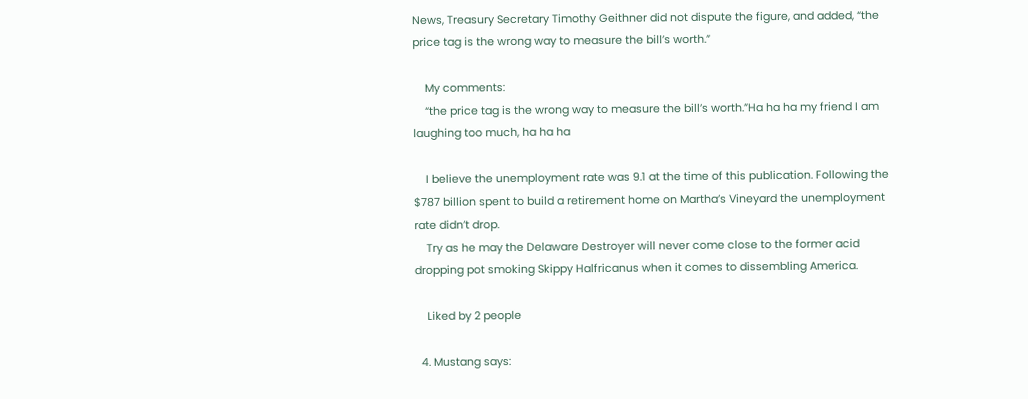News, Treasury Secretary Timothy Geithner did not dispute the figure, and added, “the price tag is the wrong way to measure the bill’s worth.”

    My comments:
    “the price tag is the wrong way to measure the bill’s worth.”Ha ha ha my friend I am laughing too much, ha ha ha

    I believe the unemployment rate was 9.1 at the time of this publication. Following the $787 billion spent to build a retirement home on Martha’s Vineyard the unemployment rate didn’t drop.
    Try as he may the Delaware Destroyer will never come close to the former acid dropping pot smoking Skippy Halfricanus when it comes to dissembling America.

    Liked by 2 people

  4. Mustang says: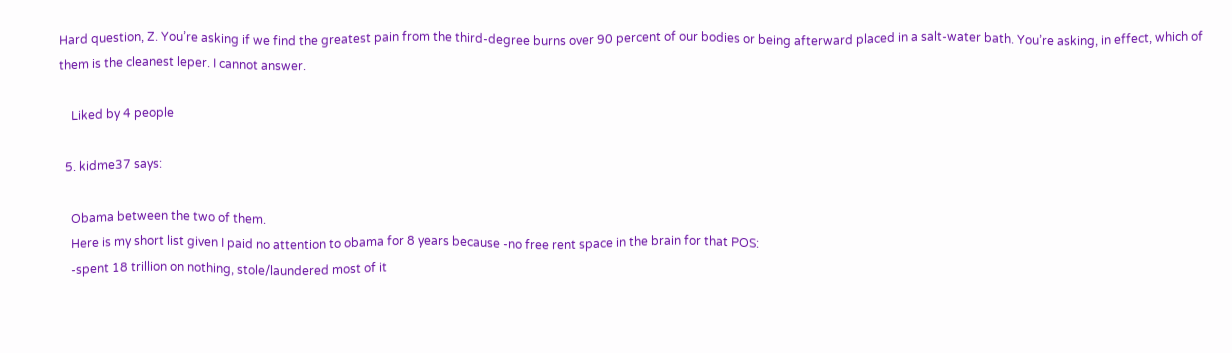Hard question, Z. You’re asking if we find the greatest pain from the third-degree burns over 90 percent of our bodies or being afterward placed in a salt-water bath. You’re asking, in effect, which of them is the cleanest leper. I cannot answer.

    Liked by 4 people

  5. kidme37 says:

    Obama between the two of them.
    Here is my short list given I paid no attention to obama for 8 years because -no free rent space in the brain for that POS:
    -spent 18 trillion on nothing, stole/laundered most of it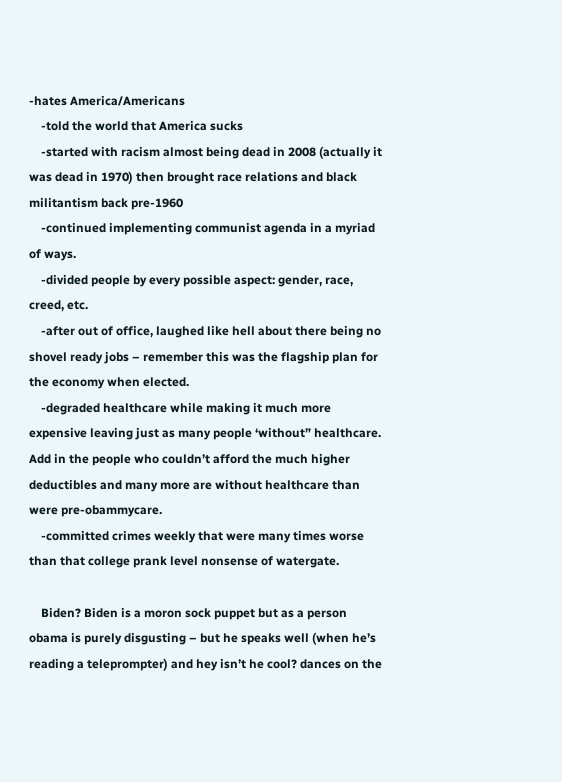-hates America/Americans
    -told the world that America sucks
    -started with racism almost being dead in 2008 (actually it was dead in 1970) then brought race relations and black militantism back pre-1960
    -continued implementing communist agenda in a myriad of ways.
    -divided people by every possible aspect: gender, race, creed, etc.
    -after out of office, laughed like hell about there being no shovel ready jobs – remember this was the flagship plan for the economy when elected.
    -degraded healthcare while making it much more expensive leaving just as many people ‘without” healthcare. Add in the people who couldn’t afford the much higher deductibles and many more are without healthcare than were pre-obammycare.
    -committed crimes weekly that were many times worse than that college prank level nonsense of watergate.

    Biden? Biden is a moron sock puppet but as a person obama is purely disgusting – but he speaks well (when he’s reading a teleprompter) and hey isn’t he cool? dances on the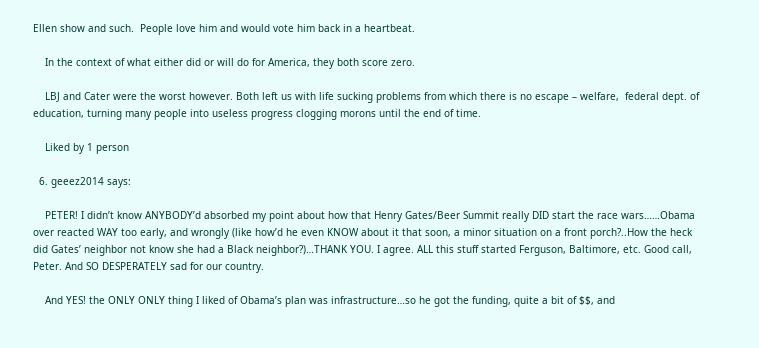Ellen show and such.  People love him and would vote him back in a heartbeat.

    In the context of what either did or will do for America, they both score zero.

    LBJ and Cater were the worst however. Both left us with life sucking problems from which there is no escape – welfare,  federal dept. of education, turning many people into useless progress clogging morons until the end of time.

    Liked by 1 person

  6. geeez2014 says:

    PETER! I didn’t know ANYBODY’d absorbed my point about how that Henry Gates/Beer Summit really DID start the race wars……Obama over reacted WAY too early, and wrongly (like how’d he even KNOW about it that soon, a minor situation on a front porch?..How the heck did Gates’ neighbor not know she had a Black neighbor?)…THANK YOU. I agree. ALL this stuff started Ferguson, Baltimore, etc. Good call, Peter. And SO DESPERATELY sad for our country.

    And YES! the ONLY ONLY thing I liked of Obama’s plan was infrastructure…so he got the funding, quite a bit of $$, and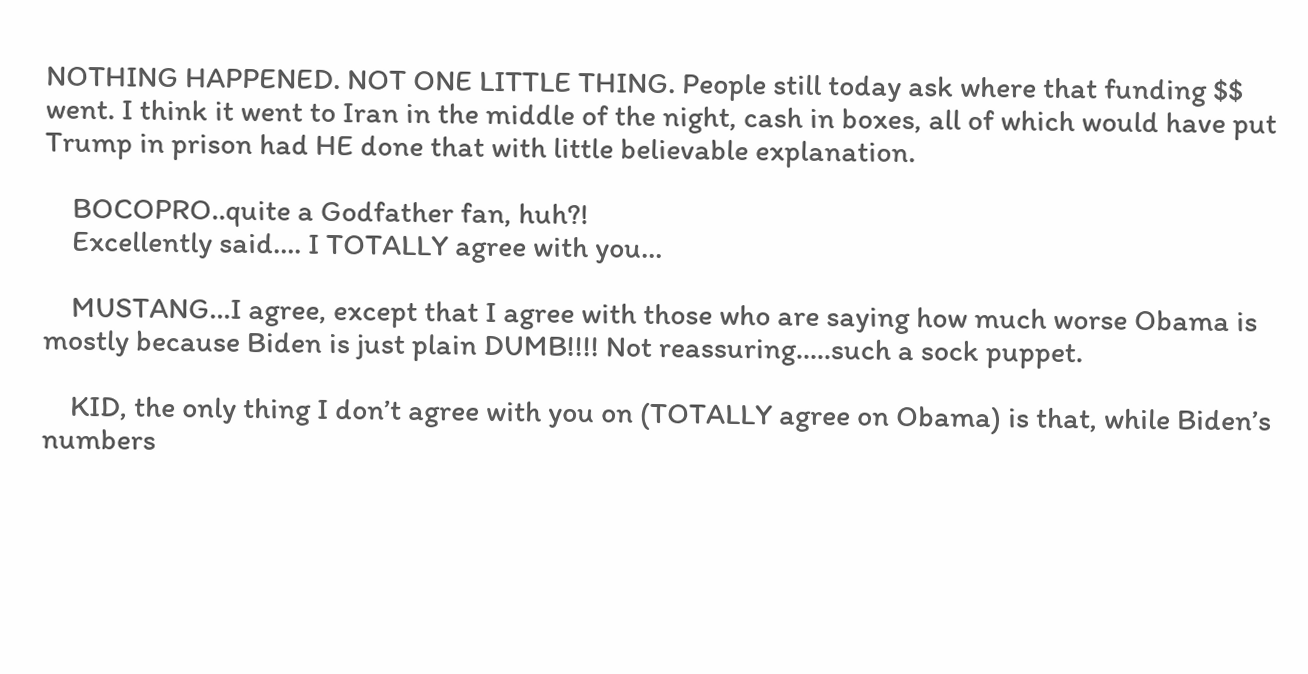NOTHING HAPPENED. NOT ONE LITTLE THING. People still today ask where that funding $$ went. I think it went to Iran in the middle of the night, cash in boxes, all of which would have put Trump in prison had HE done that with little believable explanation.

    BOCOPRO..quite a Godfather fan, huh?!
    Excellently said…. I TOTALLY agree with you…

    MUSTANG…I agree, except that I agree with those who are saying how much worse Obama is mostly because Biden is just plain DUMB!!!! Not reassuring…..such a sock puppet.

    KID, the only thing I don’t agree with you on (TOTALLY agree on Obama) is that, while Biden’s numbers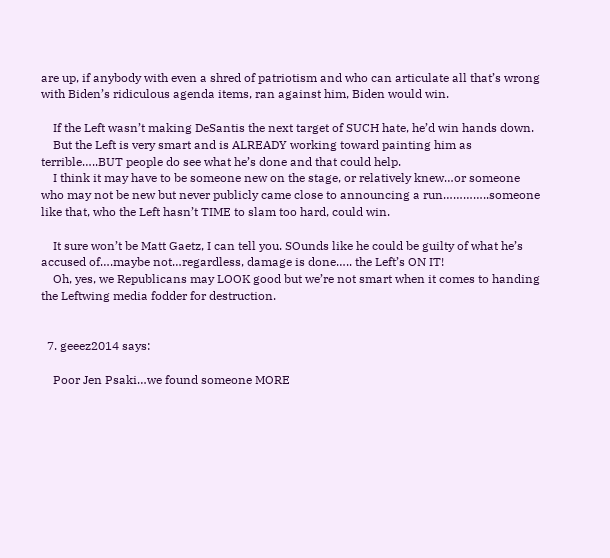are up, if anybody with even a shred of patriotism and who can articulate all that’s wrong with Biden’s ridiculous agenda items, ran against him, Biden would win.

    If the Left wasn’t making DeSantis the next target of SUCH hate, he’d win hands down.
    But the Left is very smart and is ALREADY working toward painting him as terrible…..BUT people do see what he’s done and that could help.
    I think it may have to be someone new on the stage, or relatively knew…or someone who may not be new but never publicly came close to announcing a run…………..someone like that, who the Left hasn’t TIME to slam too hard, could win.

    It sure won’t be Matt Gaetz, I can tell you. SOunds like he could be guilty of what he’s accused of….maybe not…regardless, damage is done….. the Left’s ON IT!
    Oh, yes, we Republicans may LOOK good but we’re not smart when it comes to handing the Leftwing media fodder for destruction.


  7. geeez2014 says:

    Poor Jen Psaki…we found someone MORE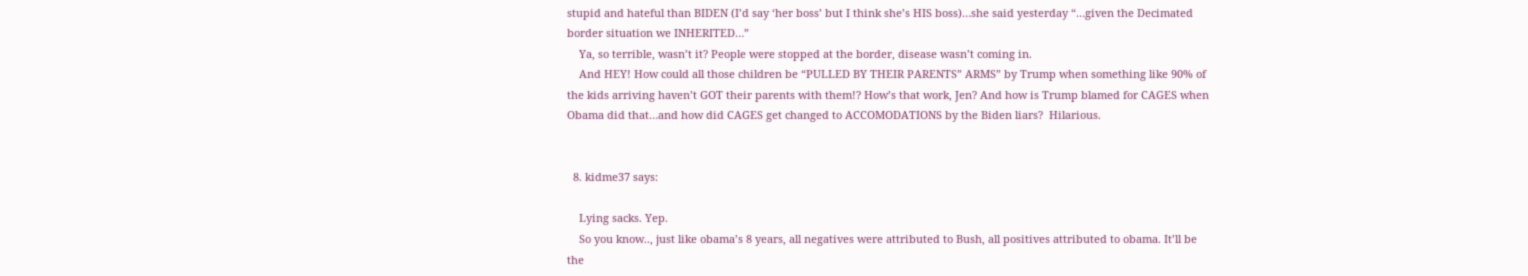stupid and hateful than BIDEN (I’d say ‘her boss’ but I think she’s HIS boss)…she said yesterday “…given the Decimated border situation we INHERITED…”
    Ya, so terrible, wasn’t it? People were stopped at the border, disease wasn’t coming in.
    And HEY! How could all those children be “PULLED BY THEIR PARENTS” ARMS” by Trump when something like 90% of the kids arriving haven’t GOT their parents with them!? How’s that work, Jen? And how is Trump blamed for CAGES when Obama did that…and how did CAGES get changed to ACCOMODATIONS by the Biden liars?  Hilarious.


  8. kidme37 says:

    Lying sacks. Yep.
    So you know.., just like obama’s 8 years, all negatives were attributed to Bush, all positives attributed to obama. It’ll be the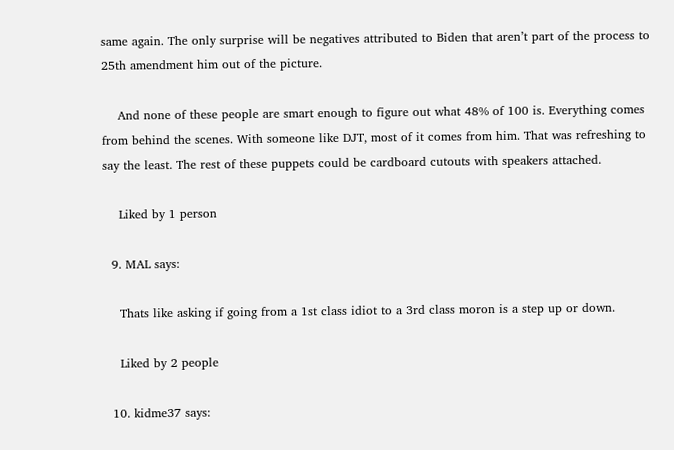same again. The only surprise will be negatives attributed to Biden that aren’t part of the process to 25th amendment him out of the picture.

    And none of these people are smart enough to figure out what 48% of 100 is. Everything comes from behind the scenes. With someone like DJT, most of it comes from him. That was refreshing to say the least. The rest of these puppets could be cardboard cutouts with speakers attached.

    Liked by 1 person

  9. MAL says:

    Thats like asking if going from a 1st class idiot to a 3rd class moron is a step up or down.

    Liked by 2 people

  10. kidme37 says: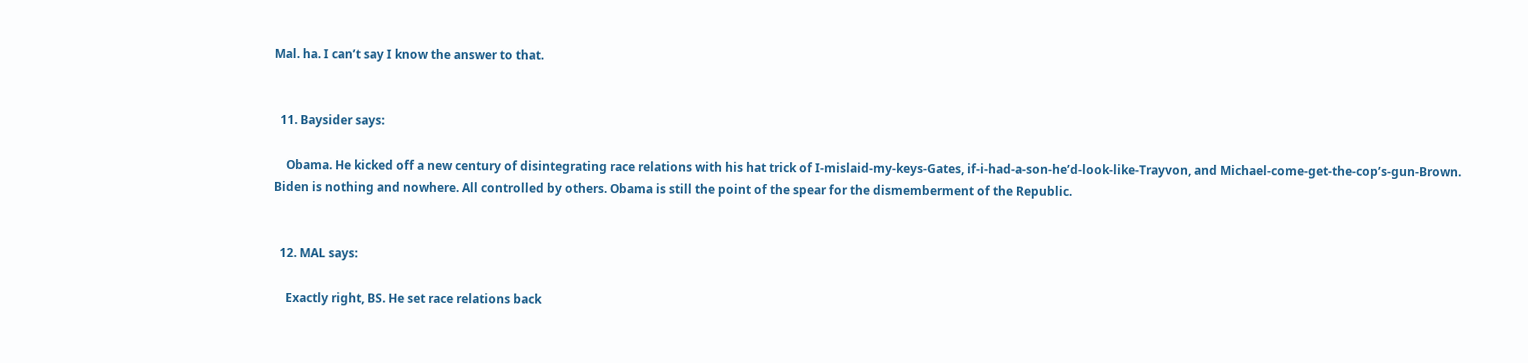Mal. ha. I can’t say I know the answer to that.


  11. Baysider says:

    Obama. He kicked off a new century of disintegrating race relations with his hat trick of I-mislaid-my-keys-Gates, if-i-had-a-son-he’d-look-like-Trayvon, and Michael-come-get-the-cop’s-gun-Brown. Biden is nothing and nowhere. All controlled by others. Obama is still the point of the spear for the dismemberment of the Republic.


  12. MAL says:

    Exactly right, BS. He set race relations back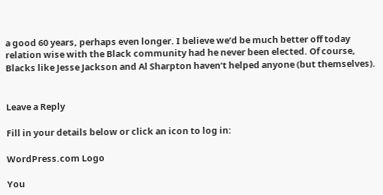a good 60 years, perhaps even longer. I believe we’d be much better off today relation wise with the Black community had he never been elected. Of course, Blacks like Jesse Jackson and Al Sharpton haven’t helped anyone (but themselves).


Leave a Reply

Fill in your details below or click an icon to log in:

WordPress.com Logo

You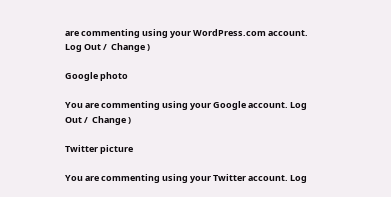are commenting using your WordPress.com account. Log Out /  Change )

Google photo

You are commenting using your Google account. Log Out /  Change )

Twitter picture

You are commenting using your Twitter account. Log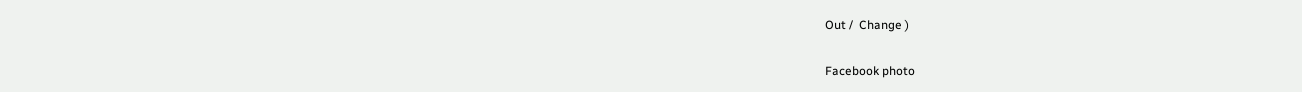Out /  Change )

Facebook photo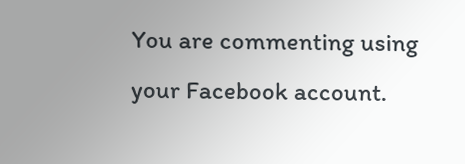You are commenting using your Facebook account.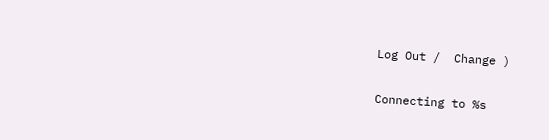Log Out /  Change )

Connecting to %s